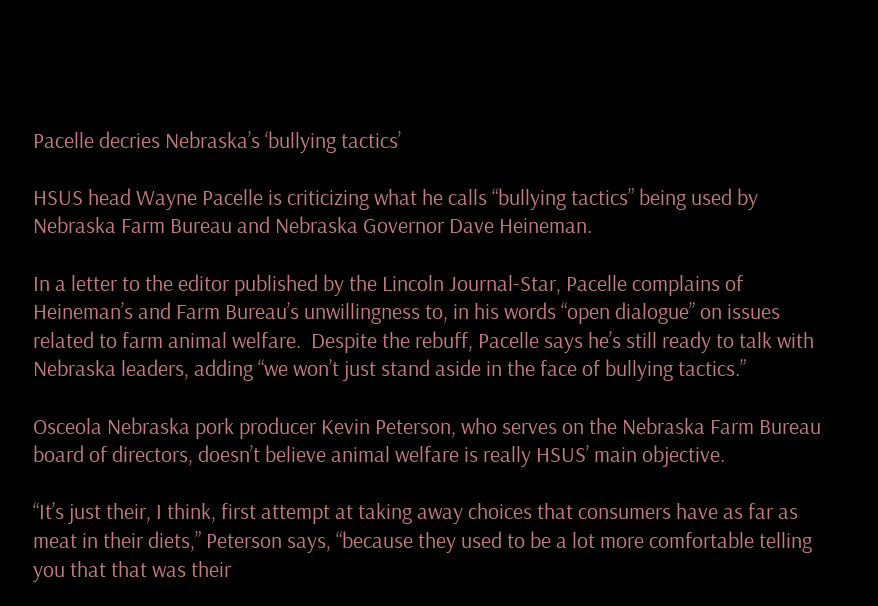Pacelle decries Nebraska’s ‘bullying tactics’

HSUS head Wayne Pacelle is criticizing what he calls “bullying tactics” being used by Nebraska Farm Bureau and Nebraska Governor Dave Heineman.

In a letter to the editor published by the Lincoln Journal-Star, Pacelle complains of Heineman’s and Farm Bureau’s unwillingness to, in his words “open dialogue” on issues related to farm animal welfare.  Despite the rebuff, Pacelle says he’s still ready to talk with Nebraska leaders, adding “we won’t just stand aside in the face of bullying tactics.”

Osceola Nebraska pork producer Kevin Peterson, who serves on the Nebraska Farm Bureau board of directors, doesn’t believe animal welfare is really HSUS’ main objective.

“It’s just their, I think, first attempt at taking away choices that consumers have as far as meat in their diets,” Peterson says, “because they used to be a lot more comfortable telling you that that was their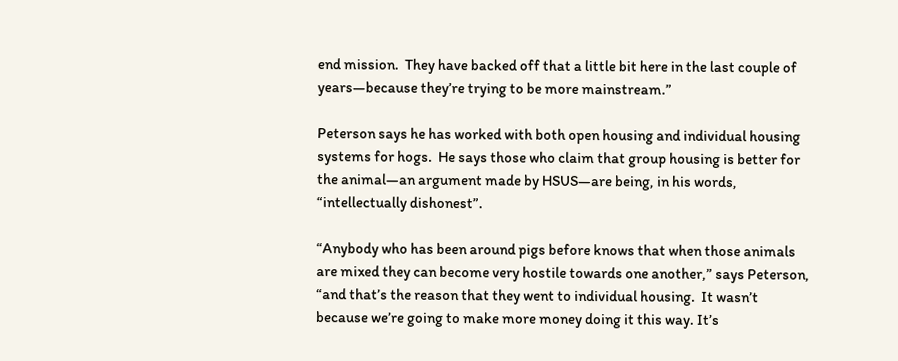end mission.  They have backed off that a little bit here in the last couple of years—because they’re trying to be more mainstream.”

Peterson says he has worked with both open housing and individual housing systems for hogs.  He says those who claim that group housing is better for the animal—an argument made by HSUS—are being, in his words, “intellectually dishonest”.

“Anybody who has been around pigs before knows that when those animals are mixed they can become very hostile towards one another,” says Peterson, “and that’s the reason that they went to individual housing.  It wasn’t because we’re going to make more money doing it this way. It’s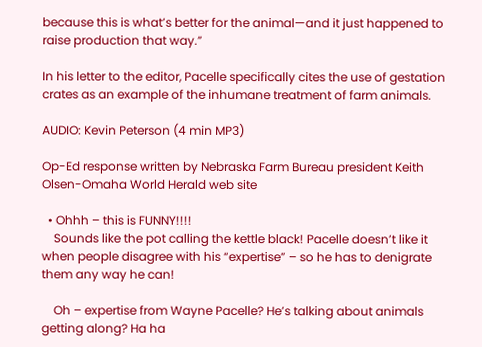because this is what’s better for the animal—and it just happened to raise production that way.”

In his letter to the editor, Pacelle specifically cites the use of gestation crates as an example of the inhumane treatment of farm animals.

AUDIO: Kevin Peterson (4 min MP3)

Op-Ed response written by Nebraska Farm Bureau president Keith Olsen-Omaha World Herald web site

  • Ohhh – this is FUNNY!!!!
    Sounds like the pot calling the kettle black! Pacelle doesn’t like it when people disagree with his “expertise” – so he has to denigrate them any way he can!

    Oh – expertise from Wayne Pacelle? He’s talking about animals getting along? Ha ha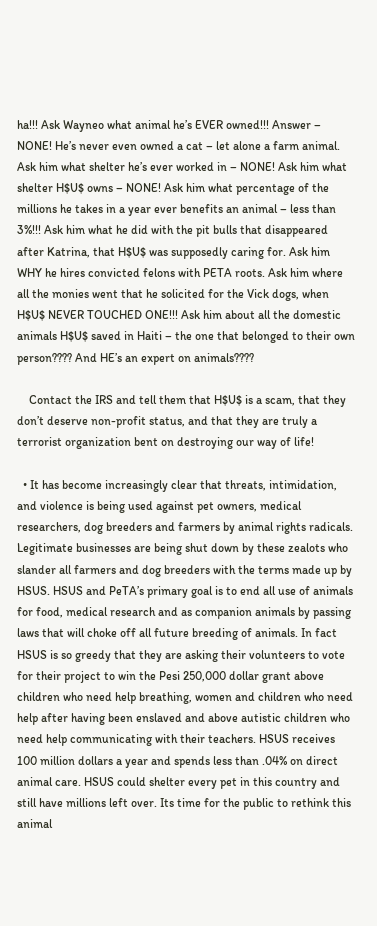ha!!! Ask Wayneo what animal he’s EVER owned!!! Answer – NONE! He’s never even owned a cat – let alone a farm animal. Ask him what shelter he’s ever worked in – NONE! Ask him what shelter H$U$ owns – NONE! Ask him what percentage of the millions he takes in a year ever benefits an animal – less than 3%!!! Ask him what he did with the pit bulls that disappeared after Katrina, that H$U$ was supposedly caring for. Ask him WHY he hires convicted felons with PETA roots. Ask him where all the monies went that he solicited for the Vick dogs, when H$U$ NEVER TOUCHED ONE!!! Ask him about all the domestic animals H$U$ saved in Haiti – the one that belonged to their own person???? And HE’s an expert on animals????

    Contact the IRS and tell them that H$U$ is a scam, that they don’t deserve non-profit status, and that they are truly a terrorist organization bent on destroying our way of life!

  • It has become increasingly clear that threats, intimidation, and violence is being used against pet owners, medical researchers, dog breeders and farmers by animal rights radicals. Legitimate businesses are being shut down by these zealots who slander all farmers and dog breeders with the terms made up by HSUS. HSUS and PeTA’s primary goal is to end all use of animals for food, medical research and as companion animals by passing laws that will choke off all future breeding of animals. In fact HSUS is so greedy that they are asking their volunteers to vote for their project to win the Pesi 250,000 dollar grant above children who need help breathing, women and children who need help after having been enslaved and above autistic children who need help communicating with their teachers. HSUS receives 100 million dollars a year and spends less than .04% on direct animal care. HSUS could shelter every pet in this country and still have millions left over. Its time for the public to rethink this animal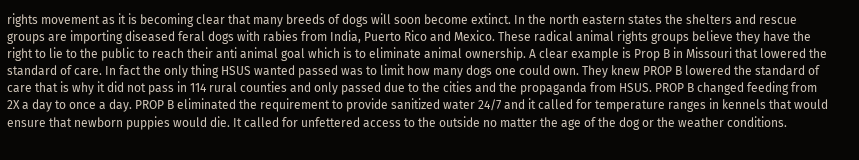rights movement as it is becoming clear that many breeds of dogs will soon become extinct. In the north eastern states the shelters and rescue groups are importing diseased feral dogs with rabies from India, Puerto Rico and Mexico. These radical animal rights groups believe they have the right to lie to the public to reach their anti animal goal which is to eliminate animal ownership. A clear example is Prop B in Missouri that lowered the standard of care. In fact the only thing HSUS wanted passed was to limit how many dogs one could own. They knew PROP B lowered the standard of care that is why it did not pass in 114 rural counties and only passed due to the cities and the propaganda from HSUS. PROP B changed feeding from 2X a day to once a day. PROP B eliminated the requirement to provide sanitized water 24/7 and it called for temperature ranges in kennels that would ensure that newborn puppies would die. It called for unfettered access to the outside no matter the age of the dog or the weather conditions.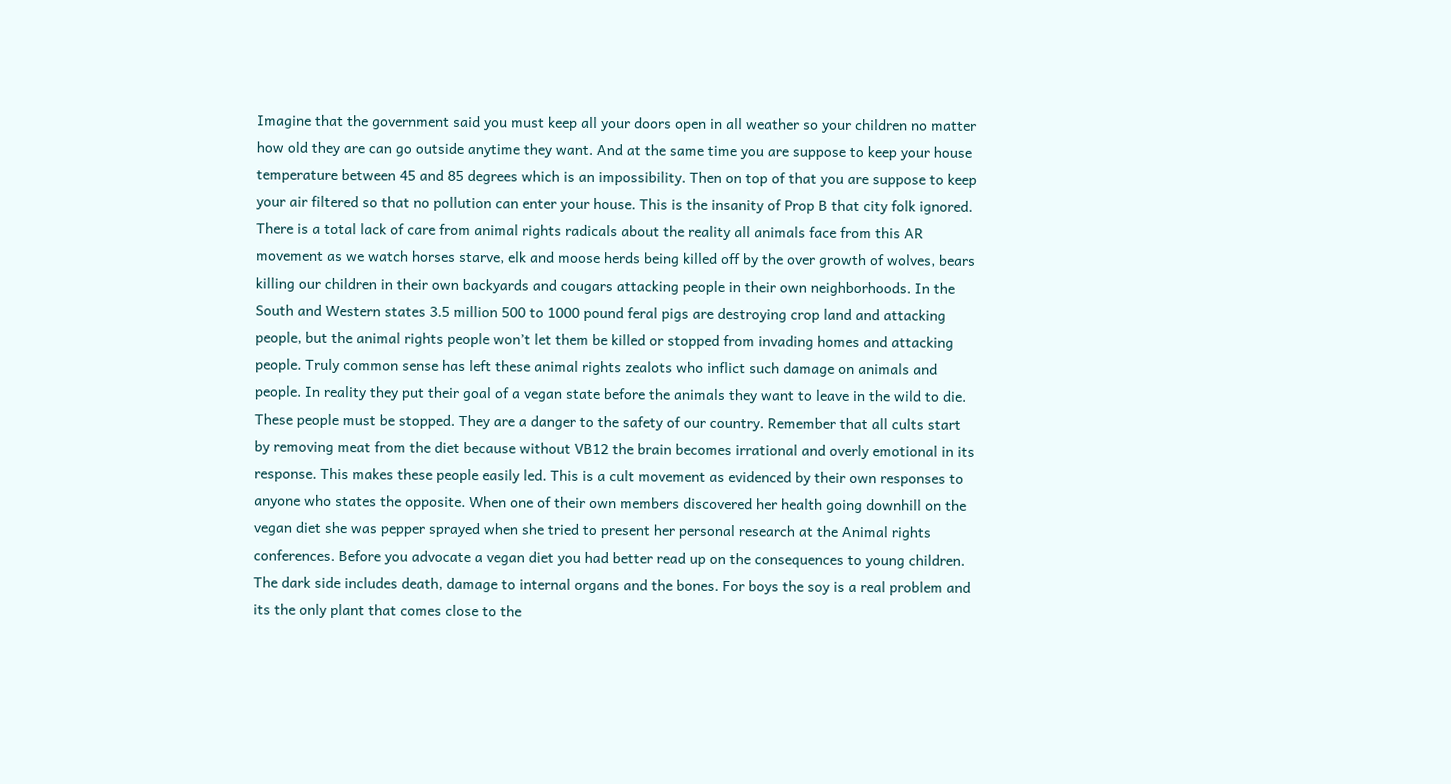Imagine that the government said you must keep all your doors open in all weather so your children no matter how old they are can go outside anytime they want. And at the same time you are suppose to keep your house temperature between 45 and 85 degrees which is an impossibility. Then on top of that you are suppose to keep your air filtered so that no pollution can enter your house. This is the insanity of Prop B that city folk ignored. There is a total lack of care from animal rights radicals about the reality all animals face from this AR movement as we watch horses starve, elk and moose herds being killed off by the over growth of wolves, bears killing our children in their own backyards and cougars attacking people in their own neighborhoods. In the South and Western states 3.5 million 500 to 1000 pound feral pigs are destroying crop land and attacking people, but the animal rights people won’t let them be killed or stopped from invading homes and attacking people. Truly common sense has left these animal rights zealots who inflict such damage on animals and people. In reality they put their goal of a vegan state before the animals they want to leave in the wild to die. These people must be stopped. They are a danger to the safety of our country. Remember that all cults start by removing meat from the diet because without VB12 the brain becomes irrational and overly emotional in its response. This makes these people easily led. This is a cult movement as evidenced by their own responses to anyone who states the opposite. When one of their own members discovered her health going downhill on the vegan diet she was pepper sprayed when she tried to present her personal research at the Animal rights conferences. Before you advocate a vegan diet you had better read up on the consequences to young children. The dark side includes death, damage to internal organs and the bones. For boys the soy is a real problem and its the only plant that comes close to the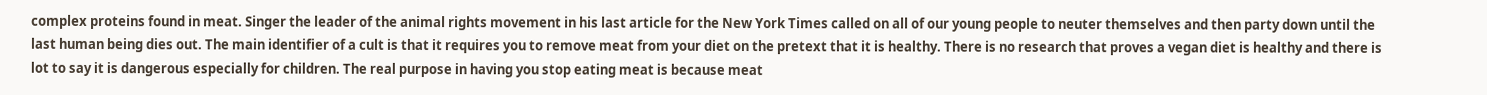complex proteins found in meat. Singer the leader of the animal rights movement in his last article for the New York Times called on all of our young people to neuter themselves and then party down until the last human being dies out. The main identifier of a cult is that it requires you to remove meat from your diet on the pretext that it is healthy. There is no research that proves a vegan diet is healthy and there is lot to say it is dangerous especially for children. The real purpose in having you stop eating meat is because meat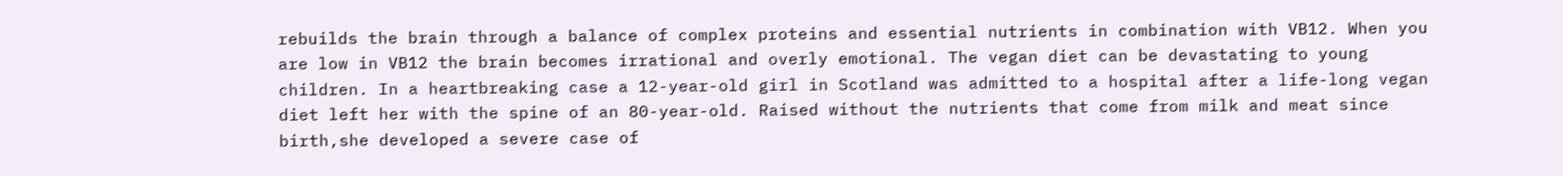rebuilds the brain through a balance of complex proteins and essential nutrients in combination with VB12. When you are low in VB12 the brain becomes irrational and overly emotional. The vegan diet can be devastating to young children. In a heartbreaking case a 12-year-old girl in Scotland was admitted to a hospital after a life-long vegan diet left her with the spine of an 80-year-old. Raised without the nutrients that come from milk and meat since birth,she developed a severe case of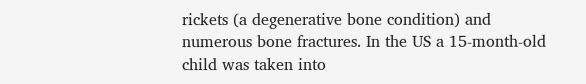rickets (a degenerative bone condition) and numerous bone fractures. In the US a 15-month-old child was taken into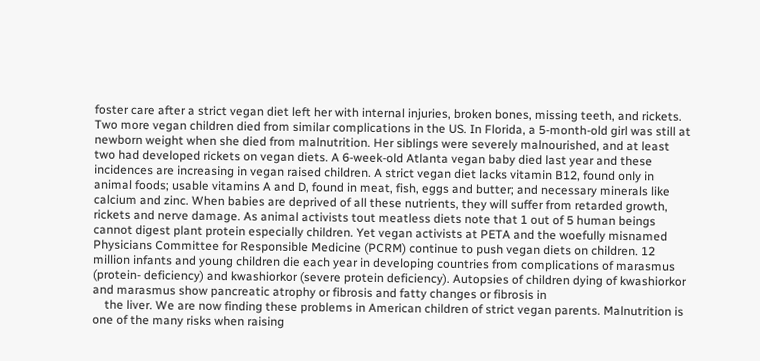foster care after a strict vegan diet left her with internal injuries, broken bones, missing teeth, and rickets. Two more vegan children died from similar complications in the US. In Florida, a 5-month-old girl was still at newborn weight when she died from malnutrition. Her siblings were severely malnourished, and at least two had developed rickets on vegan diets. A 6-week-old Atlanta vegan baby died last year and these incidences are increasing in vegan raised children. A strict vegan diet lacks vitamin B12, found only in animal foods; usable vitamins A and D, found in meat, fish, eggs and butter; and necessary minerals like calcium and zinc. When babies are deprived of all these nutrients, they will suffer from retarded growth, rickets and nerve damage. As animal activists tout meatless diets note that 1 out of 5 human beings cannot digest plant protein especially children. Yet vegan activists at PETA and the woefully misnamed Physicians Committee for Responsible Medicine (PCRM) continue to push vegan diets on children. 12 million infants and young children die each year in developing countries from complications of marasmus (protein- deficiency) and kwashiorkor (severe protein deficiency). Autopsies of children dying of kwashiorkor and marasmus show pancreatic atrophy or fibrosis and fatty changes or fibrosis in
    the liver. We are now finding these problems in American children of strict vegan parents. Malnutrition is one of the many risks when raising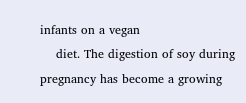infants on a vegan
    diet. The digestion of soy during pregnancy has become a growing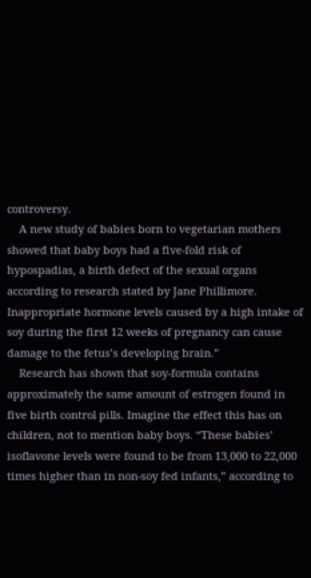controversy.
    A new study of babies born to vegetarian mothers showed that baby boys had a five-fold risk of hypospadias, a birth defect of the sexual organs according to research stated by Jane Phillimore. Inappropriate hormone levels caused by a high intake of soy during the first 12 weeks of pregnancy can cause damage to the fetus’s developing brain.”
    Research has shown that soy-formula contains approximately the same amount of estrogen found in five birth control pills. Imagine the effect this has on children, not to mention baby boys. “These babies’ isoflavone levels were found to be from 13,000 to 22,000 times higher than in non-soy fed infants,” according to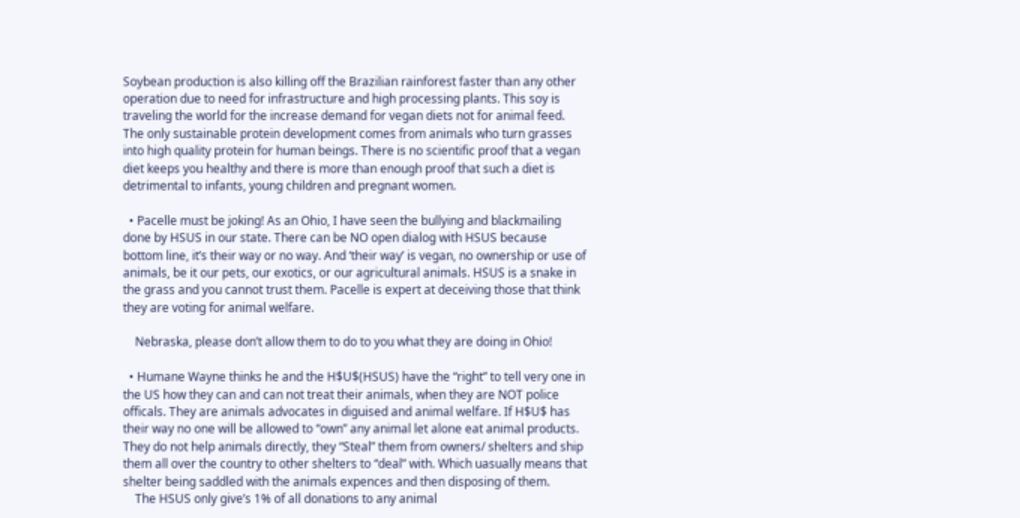Soybean production is also killing off the Brazilian rainforest faster than any other operation due to need for infrastructure and high processing plants. This soy is traveling the world for the increase demand for vegan diets not for animal feed. The only sustainable protein development comes from animals who turn grasses into high quality protein for human beings. There is no scientific proof that a vegan diet keeps you healthy and there is more than enough proof that such a diet is detrimental to infants, young children and pregnant women.

  • Pacelle must be joking! As an Ohio, I have seen the bullying and blackmailing done by HSUS in our state. There can be NO open dialog with HSUS because bottom line, it’s their way or no way. And ‘their way’ is vegan, no ownership or use of animals, be it our pets, our exotics, or our agricultural animals. HSUS is a snake in the grass and you cannot trust them. Pacelle is expert at deceiving those that think they are voting for animal welfare.

    Nebraska, please don’t allow them to do to you what they are doing in Ohio!

  • Humane Wayne thinks he and the H$U$(HSUS) have the “right” to tell very one in the US how they can and can not treat their animals, when they are NOT police officals. They are animals advocates in diguised and animal welfare. If H$U$ has their way no one will be allowed to “own” any animal let alone eat animal products. They do not help animals directly, they “Steal” them from owners/ shelters and ship them all over the country to other shelters to “deal” with. Which uasually means that shelter being saddled with the animals expences and then disposing of them.
    The HSUS only give’s 1% of all donations to any animal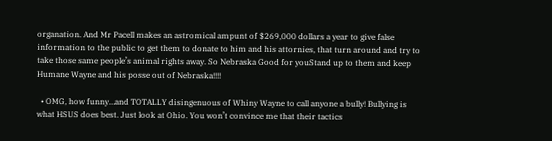organation. And Mr Pacell makes an astromical ampunt of $269,000 dollars a year to give false information to the public to get them to donate to him and his attornies, that turn around and try to take those same people’s animal rights away. So Nebraska Good for youStand up to them and keep Humane Wayne and his posse out of Nebraska!!!!

  • OMG, how funny…and TOTALLY disingenuous of Whiny Wayne to call anyone a bully! Bullying is what HSUS does best. Just look at Ohio. You won’t convince me that their tactics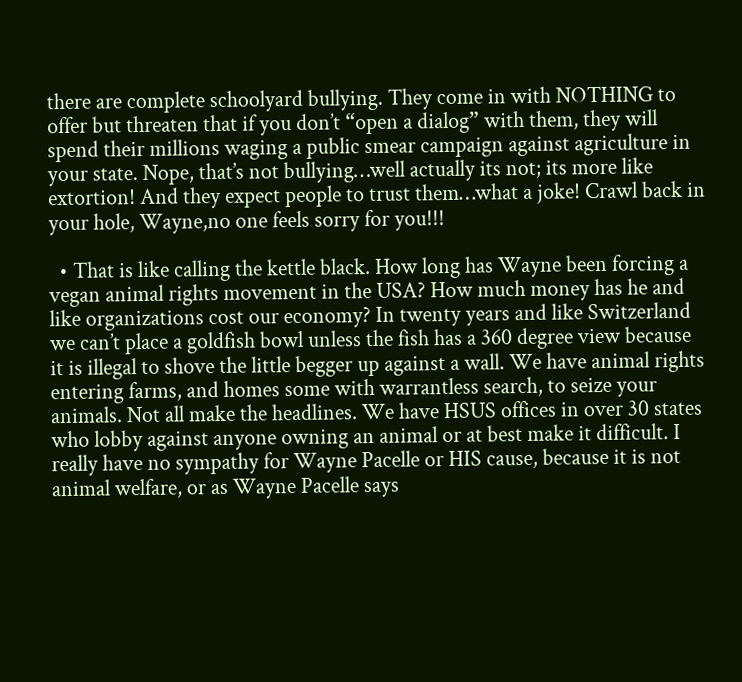there are complete schoolyard bullying. They come in with NOTHING to offer but threaten that if you don’t “open a dialog” with them, they will spend their millions waging a public smear campaign against agriculture in your state. Nope, that’s not bullying…well actually its not; its more like extortion! And they expect people to trust them…what a joke! Crawl back in your hole, Wayne,no one feels sorry for you!!!

  • That is like calling the kettle black. How long has Wayne been forcing a vegan animal rights movement in the USA? How much money has he and like organizations cost our economy? In twenty years and like Switzerland we can’t place a goldfish bowl unless the fish has a 360 degree view because it is illegal to shove the little begger up against a wall. We have animal rights entering farms, and homes some with warrantless search, to seize your animals. Not all make the headlines. We have HSUS offices in over 30 states who lobby against anyone owning an animal or at best make it difficult. I really have no sympathy for Wayne Pacelle or HIS cause, because it is not animal welfare, or as Wayne Pacelle says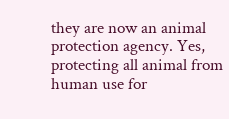they are now an animal protection agency. Yes, protecting all animal from human use for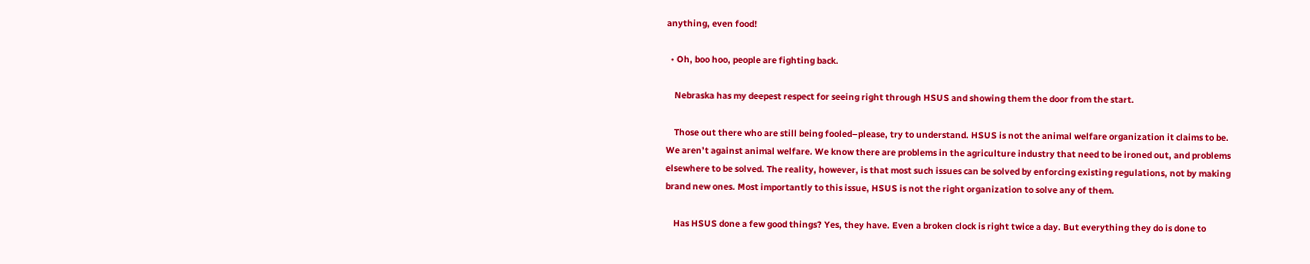anything, even food!

  • Oh, boo hoo, people are fighting back.

    Nebraska has my deepest respect for seeing right through HSUS and showing them the door from the start.

    Those out there who are still being fooled–please, try to understand. HSUS is not the animal welfare organization it claims to be. We aren’t against animal welfare. We know there are problems in the agriculture industry that need to be ironed out, and problems elsewhere to be solved. The reality, however, is that most such issues can be solved by enforcing existing regulations, not by making brand new ones. Most importantly to this issue, HSUS is not the right organization to solve any of them.

    Has HSUS done a few good things? Yes, they have. Even a broken clock is right twice a day. But everything they do is done to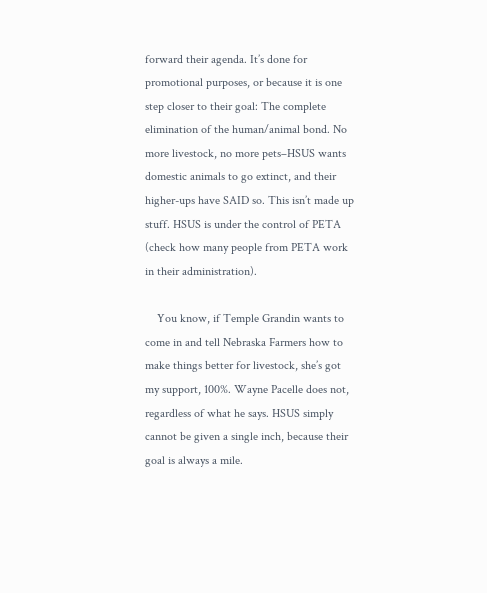forward their agenda. It’s done for promotional purposes, or because it is one step closer to their goal: The complete elimination of the human/animal bond. No more livestock, no more pets–HSUS wants domestic animals to go extinct, and their higher-ups have SAID so. This isn’t made up stuff. HSUS is under the control of PETA (check how many people from PETA work in their administration).

    You know, if Temple Grandin wants to come in and tell Nebraska Farmers how to make things better for livestock, she’s got my support, 100%. Wayne Pacelle does not, regardless of what he says. HSUS simply cannot be given a single inch, because their goal is always a mile.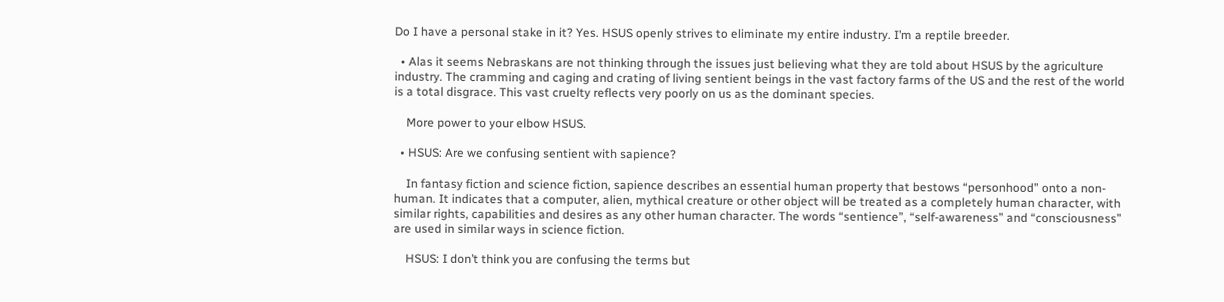Do I have a personal stake in it? Yes. HSUS openly strives to eliminate my entire industry. I’m a reptile breeder.

  • Alas it seems Nebraskans are not thinking through the issues just believing what they are told about HSUS by the agriculture industry. The cramming and caging and crating of living sentient beings in the vast factory farms of the US and the rest of the world is a total disgrace. This vast cruelty reflects very poorly on us as the dominant species.

    More power to your elbow HSUS.

  • HSUS: Are we confusing sentient with sapience?

    In fantasy fiction and science fiction, sapience describes an essential human property that bestows “personhood” onto a non-human. It indicates that a computer, alien, mythical creature or other object will be treated as a completely human character, with similar rights, capabilities and desires as any other human character. The words “sentience”, “self-awareness” and “consciousness” are used in similar ways in science fiction.

    HSUS: I don’t think you are confusing the terms but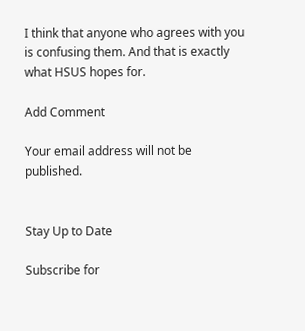I think that anyone who agrees with you is confusing them. And that is exactly what HSUS hopes for.

Add Comment

Your email address will not be published.


Stay Up to Date

Subscribe for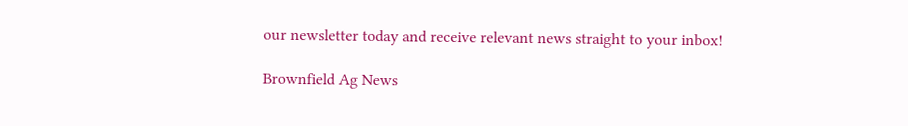our newsletter today and receive relevant news straight to your inbox!

Brownfield Ag News